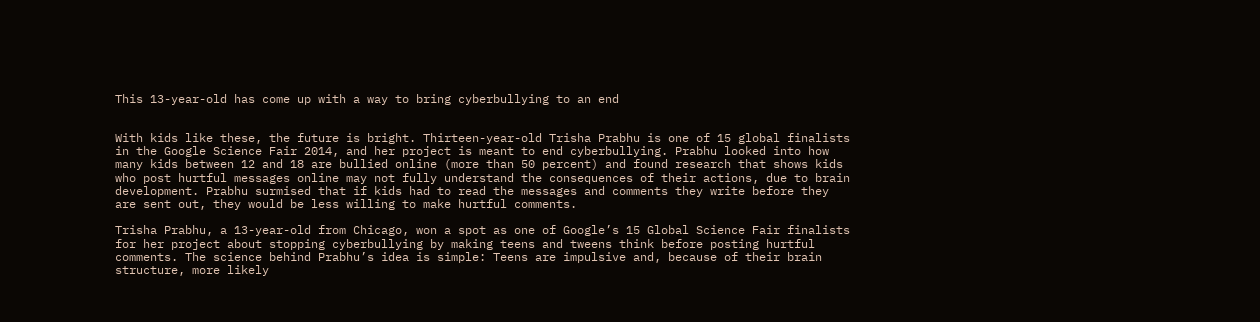This 13-year-old has come up with a way to bring cyberbullying to an end


With kids like these, the future is bright. Thirteen-year-old Trisha Prabhu is one of 15 global finalists in the Google Science Fair 2014, and her project is meant to end cyberbullying. Prabhu looked into how many kids between 12 and 18 are bullied online (more than 50 percent) and found research that shows kids who post hurtful messages online may not fully understand the consequences of their actions, due to brain development. Prabhu surmised that if kids had to read the messages and comments they write before they are sent out, they would be less willing to make hurtful comments.

Trisha Prabhu, a 13-year-old from Chicago, won a spot as one of Google’s 15 Global Science Fair finalists for her project about stopping cyberbullying by making teens and tweens think before posting hurtful comments. The science behind Prabhu’s idea is simple: Teens are impulsive and, because of their brain structure, more likely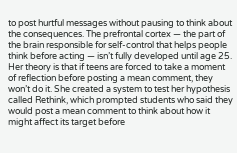to post hurtful messages without pausing to think about the consequences. The prefrontal cortex — the part of the brain responsible for self-control that helps people think before acting — isn’t fully developed until age 25. Her theory is that if teens are forced to take a moment of reflection before posting a mean comment, they won’t do it. She created a system to test her hypothesis called Rethink, which prompted students who said they would post a mean comment to think about how it might affect its target before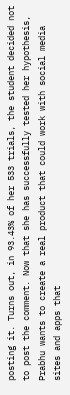posting it. Turns out, in 93.43% of her 533 trials, the student decided not to post the comment. Now that she has successfully tested her hypothesis, Prabhu wants to create a real product that could work with social media sites and apps that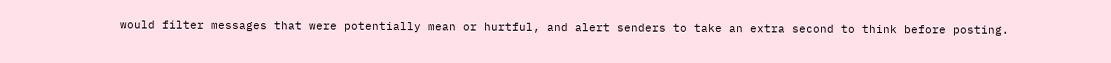would filter messages that were potentially mean or hurtful, and alert senders to take an extra second to think before posting.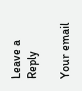Leave a Reply

Your email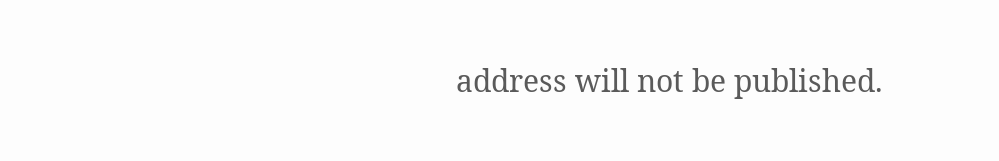address will not be published.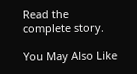Read the complete story.

You May Also Like